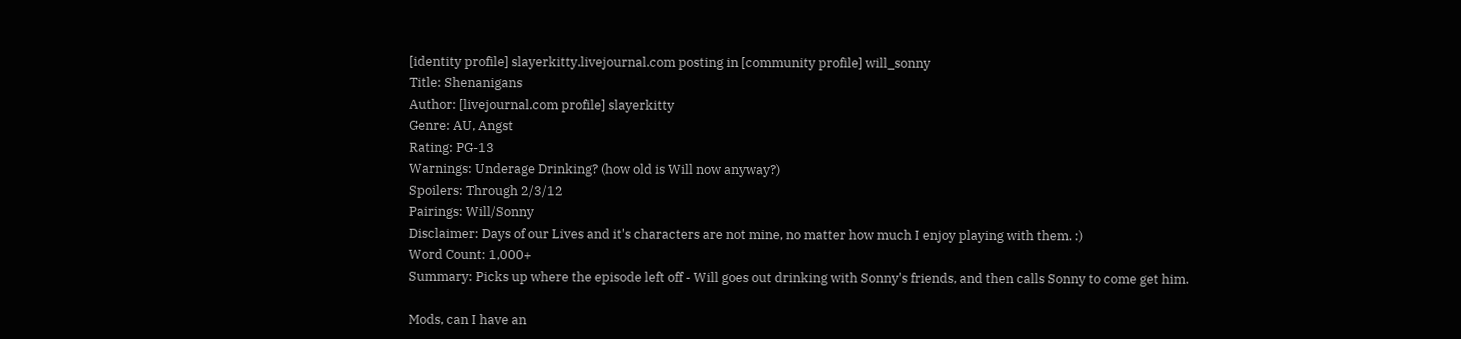[identity profile] slayerkitty.livejournal.com posting in [community profile] will_sonny
Title: Shenanigans
Author: [livejournal.com profile] slayerkitty
Genre: AU, Angst
Rating: PG-13
Warnings: Underage Drinking? (how old is Will now anyway?)
Spoilers: Through 2/3/12
Pairings: Will/Sonny
Disclaimer: Days of our Lives and it's characters are not mine, no matter how much I enjoy playing with them. :)
Word Count: 1,000+
Summary: Picks up where the episode left off - Will goes out drinking with Sonny's friends, and then calls Sonny to come get him.

Mods, can I have an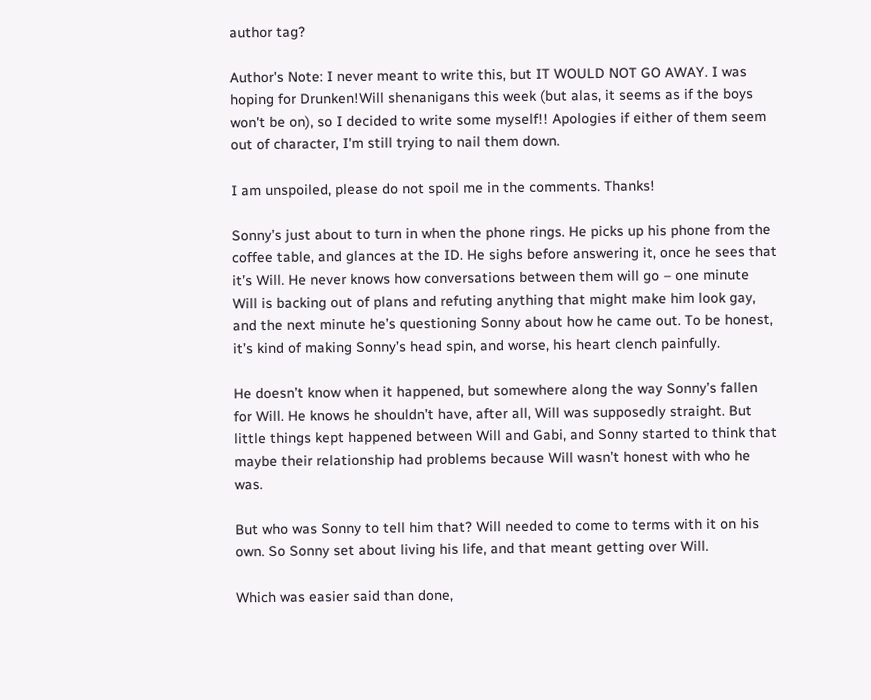author tag?

Author's Note: I never meant to write this, but IT WOULD NOT GO AWAY. I was hoping for Drunken!Will shenanigans this week (but alas, it seems as if the boys won't be on), so I decided to write some myself!! Apologies if either of them seem out of character, I'm still trying to nail them down.

I am unspoiled, please do not spoil me in the comments. Thanks!

Sonny’s just about to turn in when the phone rings. He picks up his phone from the coffee table, and glances at the ID. He sighs before answering it, once he sees that it’s Will. He never knows how conversations between them will go – one minute Will is backing out of plans and refuting anything that might make him look gay, and the next minute he’s questioning Sonny about how he came out. To be honest, it’s kind of making Sonny’s head spin, and worse, his heart clench painfully.

He doesn’t know when it happened, but somewhere along the way Sonny’s fallen for Will. He knows he shouldn’t have, after all, Will was supposedly straight. But little things kept happened between Will and Gabi, and Sonny started to think that maybe their relationship had problems because Will wasn’t honest with who he was.

But who was Sonny to tell him that? Will needed to come to terms with it on his own. So Sonny set about living his life, and that meant getting over Will.

Which was easier said than done,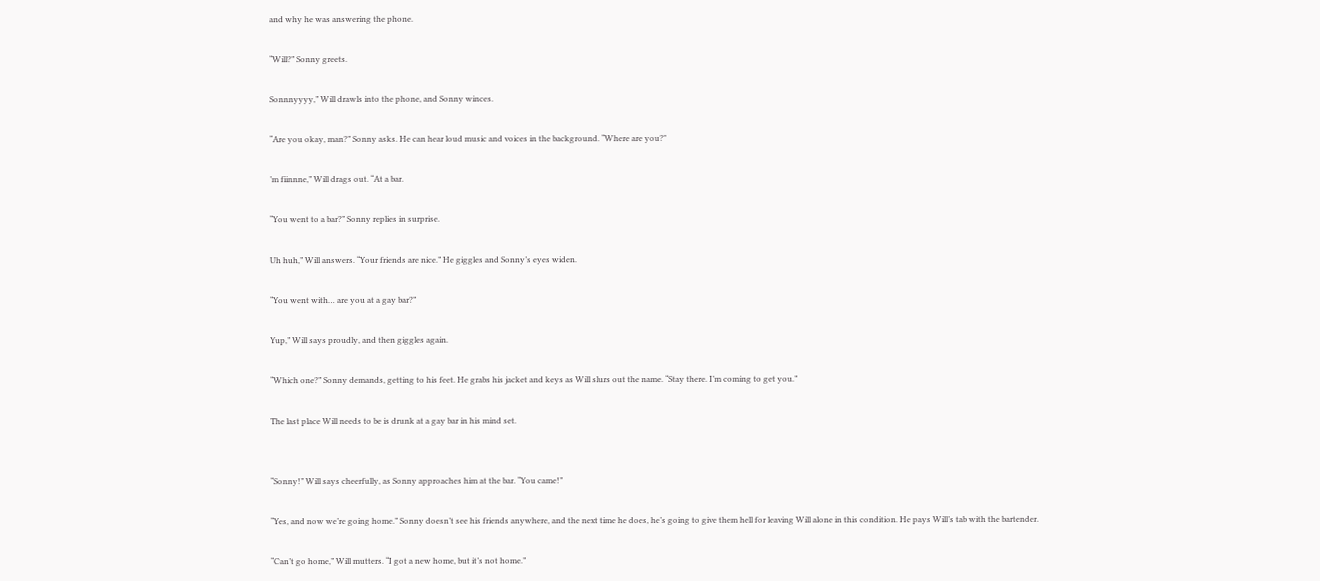and why he was answering the phone.

“Will?” Sonny greets.

Sonnnyyyy,” Will drawls into the phone, and Sonny winces.

“Are you okay, man?” Sonny asks. He can hear loud music and voices in the background. “Where are you?"

’m fiinnne,” Will drags out. “At a bar.

“You went to a bar?” Sonny replies in surprise.

Uh huh,” Will answers. “Your friends are nice.” He giggles and Sonny’s eyes widen.

“You went with… are you at a gay bar?”

Yup,” Will says proudly, and then giggles again.

“Which one?” Sonny demands, getting to his feet. He grabs his jacket and keys as Will slurs out the name. “Stay there. I’m coming to get you.”

The last place Will needs to be is drunk at a gay bar in his mind set.


“Sonny!” Will says cheerfully, as Sonny approaches him at the bar. “You came!”

“Yes, and now we’re going home.” Sonny doesn’t see his friends anywhere, and the next time he does, he’s going to give them hell for leaving Will alone in this condition. He pays Will’s tab with the bartender.

“Can’t go home,” Will mutters. “I got a new home, but it’s not home.”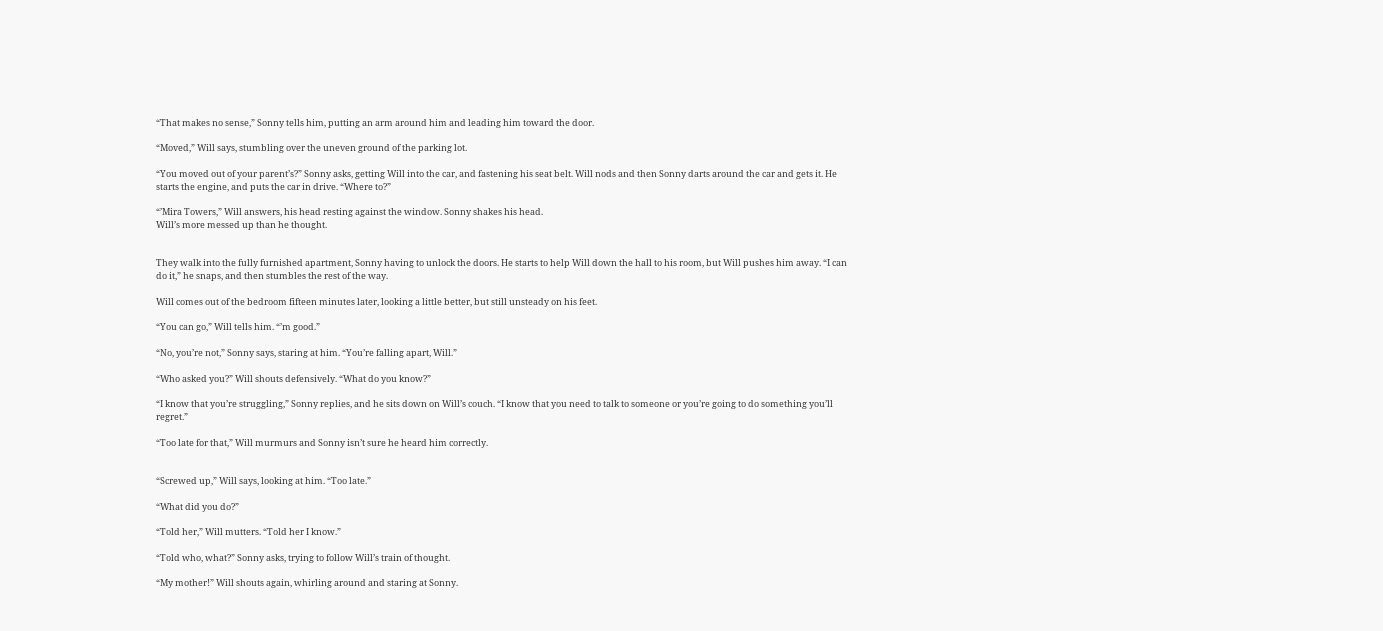“That makes no sense,” Sonny tells him, putting an arm around him and leading him toward the door.

“Moved,” Will says, stumbling over the uneven ground of the parking lot.

“You moved out of your parent’s?” Sonny asks, getting Will into the car, and fastening his seat belt. Will nods and then Sonny darts around the car and gets it. He starts the engine, and puts the car in drive. “Where to?”

“’Mira Towers,” Will answers, his head resting against the window. Sonny shakes his head.
Will’s more messed up than he thought.


They walk into the fully furnished apartment, Sonny having to unlock the doors. He starts to help Will down the hall to his room, but Will pushes him away. “I can do it,” he snaps, and then stumbles the rest of the way.

Will comes out of the bedroom fifteen minutes later, looking a little better, but still unsteady on his feet.

“You can go,” Will tells him. “’m good.”

“No, you’re not,” Sonny says, staring at him. “You’re falling apart, Will.”

“Who asked you?” Will shouts defensively. “What do you know?”

“I know that you’re struggling,” Sonny replies, and he sits down on Will’s couch. “I know that you need to talk to someone or you’re going to do something you’ll regret.”

“Too late for that,” Will murmurs and Sonny isn’t sure he heard him correctly.


“Screwed up,” Will says, looking at him. “Too late.”

“What did you do?”

“Told her,” Will mutters. “Told her I know.”

“Told who, what?” Sonny asks, trying to follow Will’s train of thought.

“My mother!” Will shouts again, whirling around and staring at Sonny.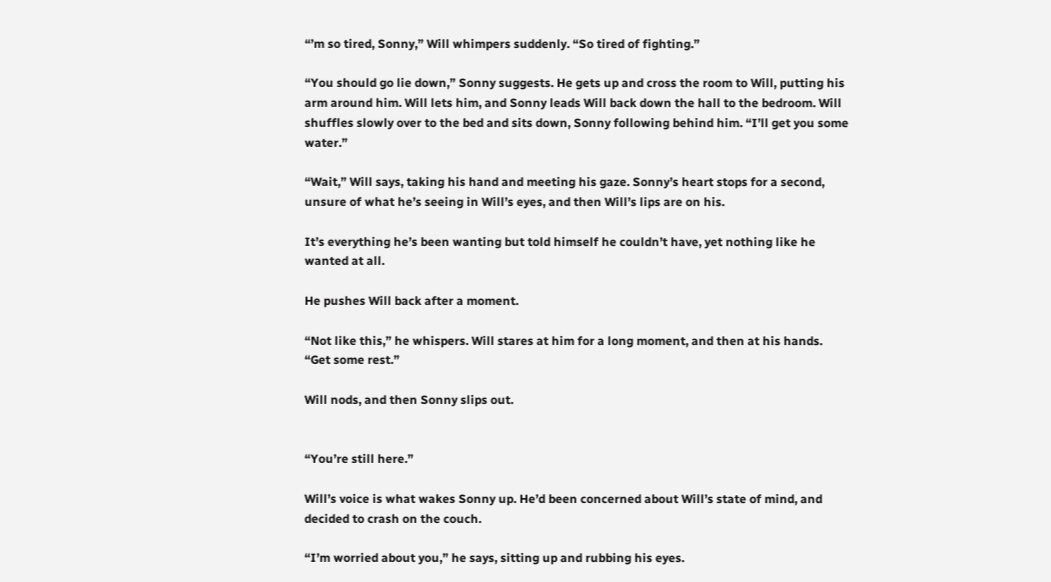“’m so tired, Sonny,” Will whimpers suddenly. “So tired of fighting.”

“You should go lie down,” Sonny suggests. He gets up and cross the room to Will, putting his arm around him. Will lets him, and Sonny leads Will back down the hall to the bedroom. Will shuffles slowly over to the bed and sits down, Sonny following behind him. “I’ll get you some water.”

“Wait,” Will says, taking his hand and meeting his gaze. Sonny’s heart stops for a second, unsure of what he’s seeing in Will’s eyes, and then Will’s lips are on his.

It’s everything he’s been wanting but told himself he couldn’t have, yet nothing like he wanted at all.

He pushes Will back after a moment.

“Not like this,” he whispers. Will stares at him for a long moment, and then at his hands. “Get some rest.”

Will nods, and then Sonny slips out.


“You’re still here.”

Will’s voice is what wakes Sonny up. He’d been concerned about Will’s state of mind, and decided to crash on the couch.

“I’m worried about you,” he says, sitting up and rubbing his eyes.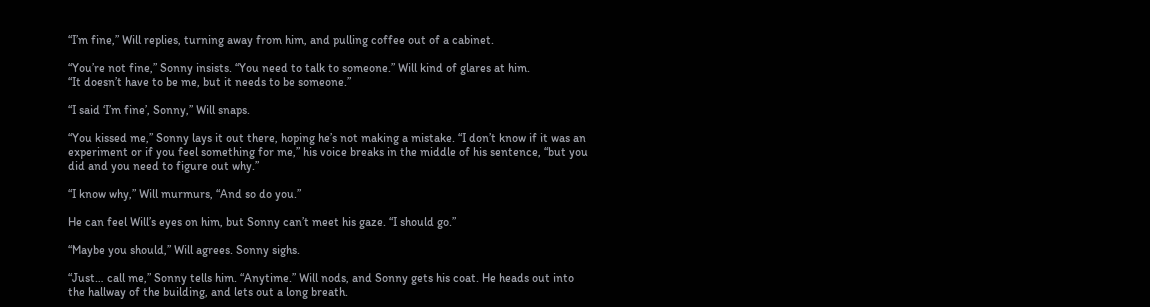“I’m fine,” Will replies, turning away from him, and pulling coffee out of a cabinet.

“You’re not fine,” Sonny insists. “You need to talk to someone.” Will kind of glares at him.
“It doesn’t have to be me, but it needs to be someone.”

“I said ‘I’m fine’, Sonny,” Will snaps.

“You kissed me,” Sonny lays it out there, hoping he’s not making a mistake. “I don’t know if it was an experiment or if you feel something for me,” his voice breaks in the middle of his sentence, “but you did and you need to figure out why.”

“I know why,” Will murmurs, “And so do you.”

He can feel Will’s eyes on him, but Sonny can’t meet his gaze. “I should go.”

“Maybe you should,” Will agrees. Sonny sighs.

“Just… call me,” Sonny tells him. “Anytime.” Will nods, and Sonny gets his coat. He heads out into the hallway of the building, and lets out a long breath.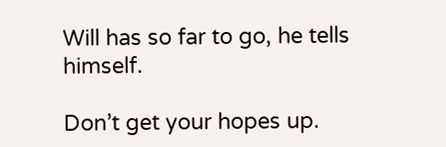Will has so far to go, he tells himself.

Don’t get your hopes up.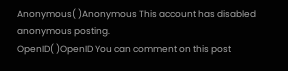Anonymous( )Anonymous This account has disabled anonymous posting.
OpenID( )OpenID You can comment on this post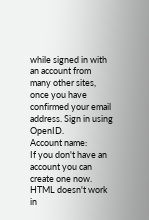while signed in with an account from many other sites, once you have confirmed your email address. Sign in using OpenID.
Account name:
If you don't have an account you can create one now.
HTML doesn't work in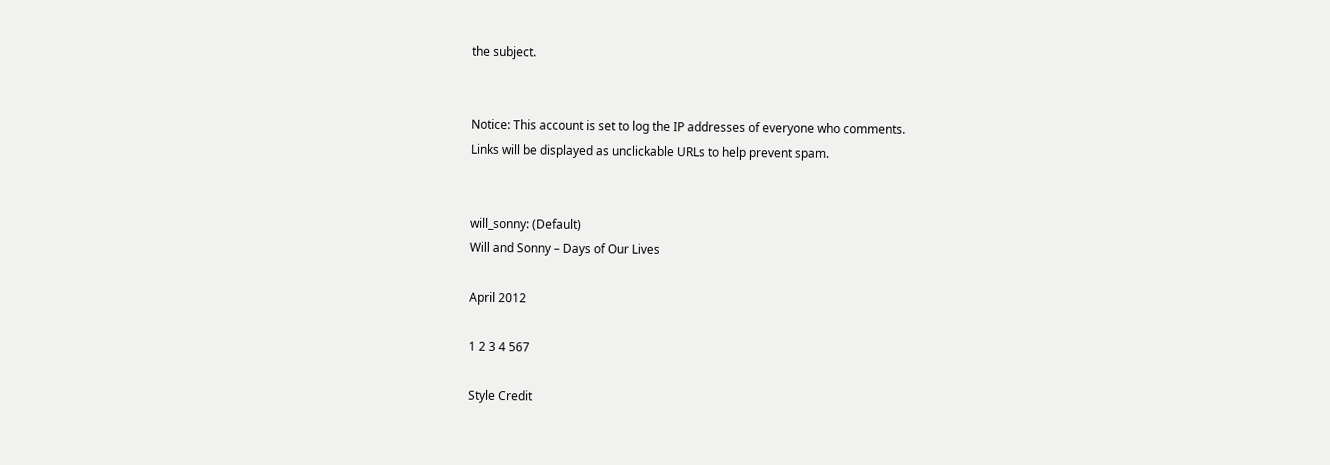the subject.


Notice: This account is set to log the IP addresses of everyone who comments.
Links will be displayed as unclickable URLs to help prevent spam.


will_sonny: (Default)
Will and Sonny – Days of Our Lives

April 2012

1 2 3 4 567

Style Credit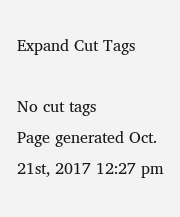Expand Cut Tags

No cut tags
Page generated Oct. 21st, 2017 12:27 pm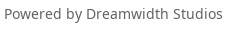Powered by Dreamwidth Studios